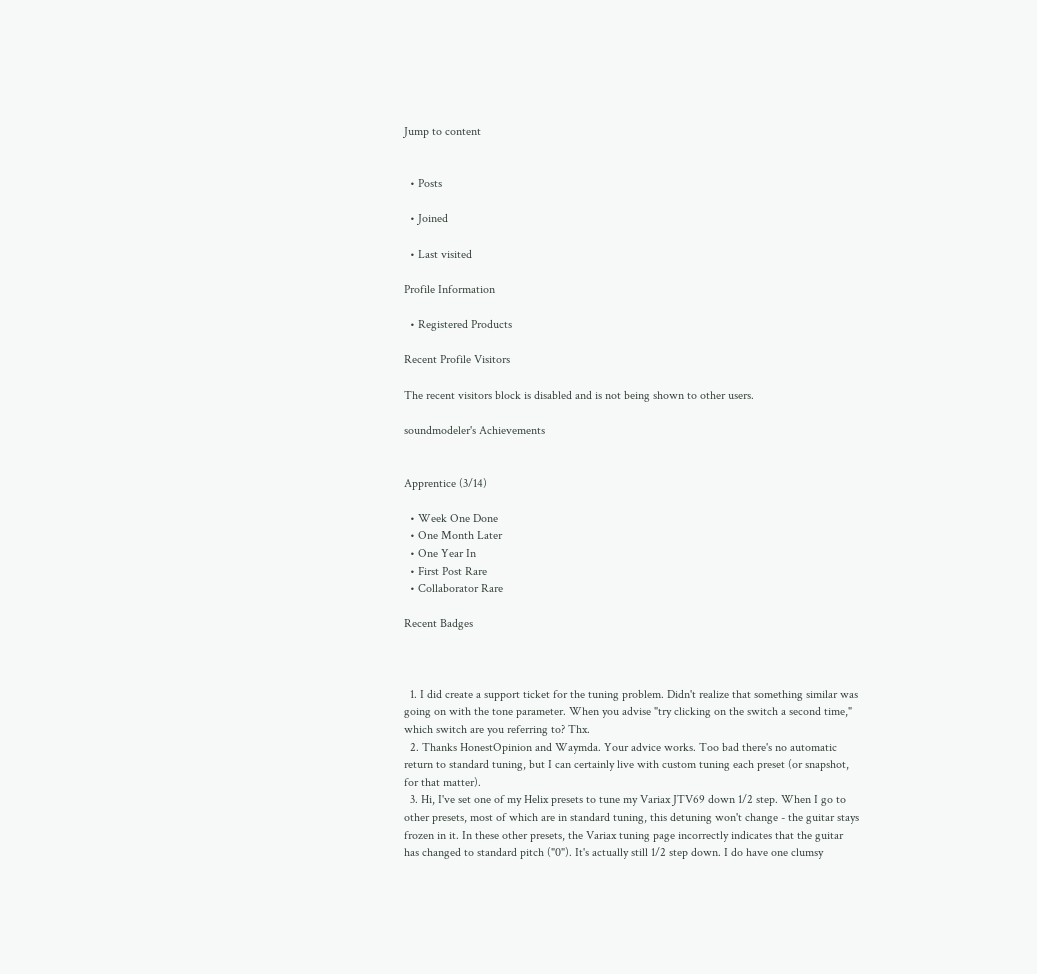Jump to content


  • Posts

  • Joined

  • Last visited

Profile Information

  • Registered Products

Recent Profile Visitors

The recent visitors block is disabled and is not being shown to other users.

soundmodeler's Achievements


Apprentice (3/14)

  • Week One Done
  • One Month Later
  • One Year In
  • First Post Rare
  • Collaborator Rare

Recent Badges



  1. I did create a support ticket for the tuning problem. Didn't realize that something similar was going on with the tone parameter. When you advise "try clicking on the switch a second time," which switch are you referring to? Thx.
  2. Thanks HonestOpinion and Waymda. Your advice works. Too bad there's no automatic return to standard tuning, but I can certainly live with custom tuning each preset (or snapshot, for that matter).
  3. Hi, I've set one of my Helix presets to tune my Variax JTV69 down 1/2 step. When I go to other presets, most of which are in standard tuning, this detuning won't change - the guitar stays frozen in it. In these other presets, the Variax tuning page incorrectly indicates that the guitar has changed to standard pitch ("0"). It's actually still 1/2 step down. I do have one clumsy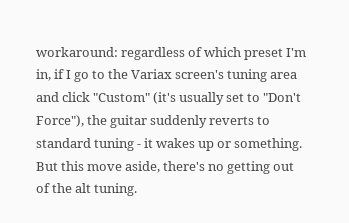workaround: regardless of which preset I'm in, if I go to the Variax screen's tuning area and click "Custom" (it's usually set to "Don't Force"), the guitar suddenly reverts to standard tuning - it wakes up or something. But this move aside, there's no getting out of the alt tuning.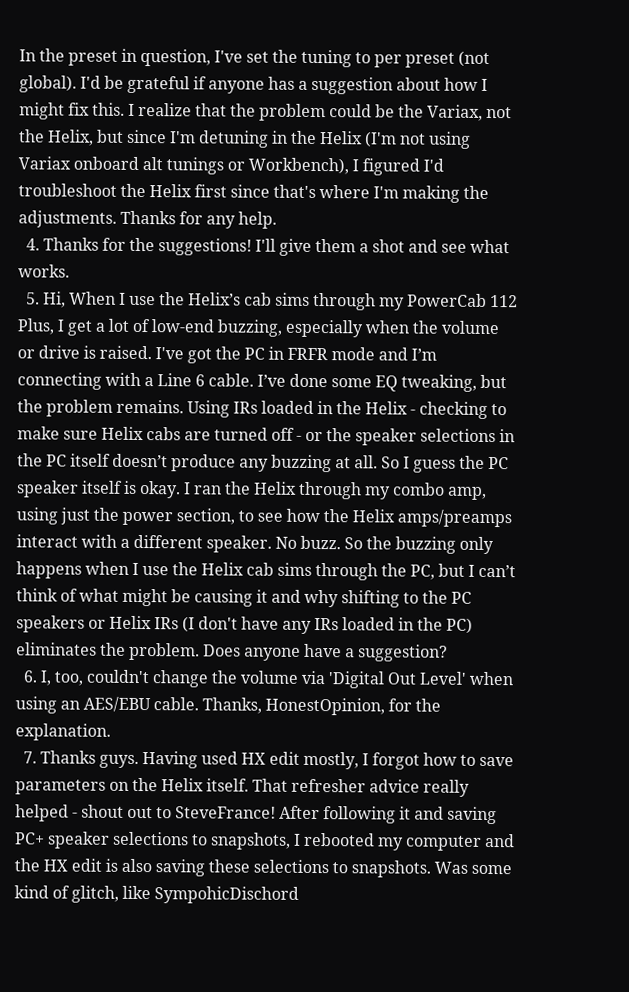In the preset in question, I've set the tuning to per preset (not global). I'd be grateful if anyone has a suggestion about how I might fix this. I realize that the problem could be the Variax, not the Helix, but since I'm detuning in the Helix (I'm not using Variax onboard alt tunings or Workbench), I figured I'd troubleshoot the Helix first since that's where I'm making the adjustments. Thanks for any help.
  4. Thanks for the suggestions! I'll give them a shot and see what works.
  5. Hi, When I use the Helix’s cab sims through my PowerCab 112 Plus, I get a lot of low-end buzzing, especially when the volume or drive is raised. I've got the PC in FRFR mode and I’m connecting with a Line 6 cable. I’ve done some EQ tweaking, but the problem remains. Using IRs loaded in the Helix - checking to make sure Helix cabs are turned off - or the speaker selections in the PC itself doesn’t produce any buzzing at all. So I guess the PC speaker itself is okay. I ran the Helix through my combo amp, using just the power section, to see how the Helix amps/preamps interact with a different speaker. No buzz. So the buzzing only happens when I use the Helix cab sims through the PC, but I can’t think of what might be causing it and why shifting to the PC speakers or Helix IRs (I don't have any IRs loaded in the PC) eliminates the problem. Does anyone have a suggestion?
  6. I, too, couldn't change the volume via 'Digital Out Level' when using an AES/EBU cable. Thanks, HonestOpinion, for the explanation.
  7. Thanks guys. Having used HX edit mostly, I forgot how to save parameters on the Helix itself. That refresher advice really helped - shout out to SteveFrance! After following it and saving PC+ speaker selections to snapshots, I rebooted my computer and the HX edit is also saving these selections to snapshots. Was some kind of glitch, like SympohicDischord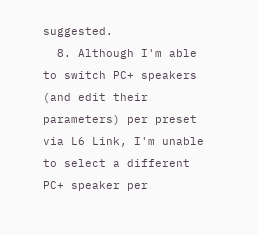suggested.
  8. Although I'm able to switch PC+ speakers (and edit their parameters) per preset via L6 Link, I'm unable to select a different PC+ speaker per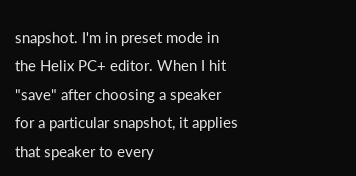snapshot. I'm in preset mode in the Helix PC+ editor. When I hit "save" after choosing a speaker for a particular snapshot, it applies that speaker to every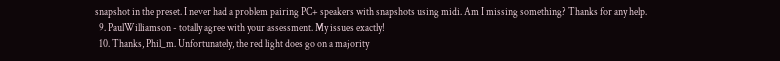snapshot in the preset. I never had a problem pairing PC+ speakers with snapshots using midi. Am I missing something? Thanks for any help.
  9. PaulWilliamson - totally agree with your assessment. My issues exactly!
  10. Thanks, Phil_m. Unfortunately, the red light does go on a majority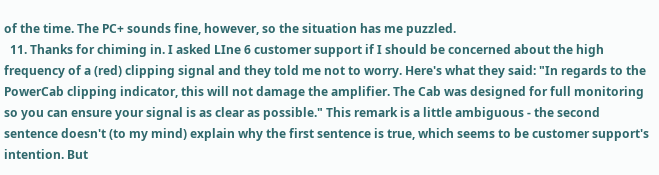of the time. The PC+ sounds fine, however, so the situation has me puzzled.
  11. Thanks for chiming in. I asked LIne 6 customer support if I should be concerned about the high frequency of a (red) clipping signal and they told me not to worry. Here's what they said: "In regards to the PowerCab clipping indicator, this will not damage the amplifier. The Cab was designed for full monitoring so you can ensure your signal is as clear as possible." This remark is a little ambiguous - the second sentence doesn't (to my mind) explain why the first sentence is true, which seems to be customer support's intention. But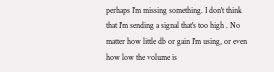perhaps I'm missing something. I don't think that I'm sending a signal that's too high . No matter how little db or gain I'm using, or even how low the volume is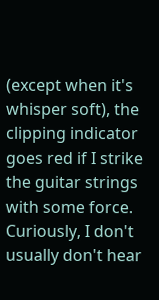(except when it's whisper soft), the clipping indicator goes red if I strike the guitar strings with some force. Curiously, I don't usually don't hear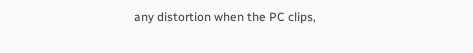any distortion when the PC clips,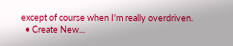except of course when I'm really overdriven.
  • Create New...